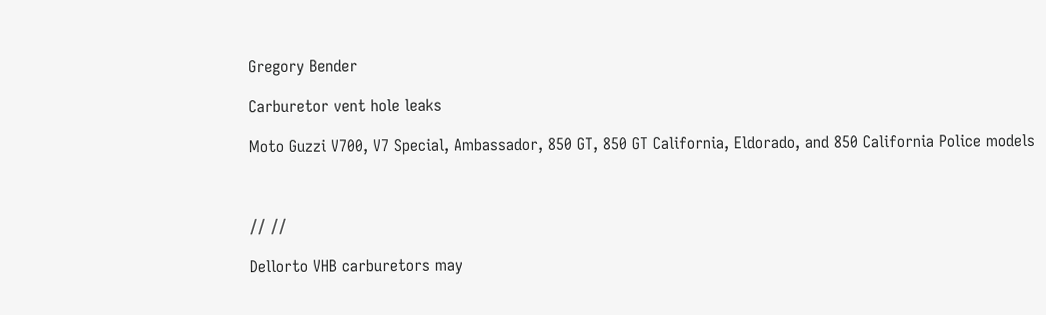Gregory Bender

Carburetor vent hole leaks

Moto Guzzi V700, V7 Special, Ambassador, 850 GT, 850 GT California, Eldorado, and 850 California Police models



// //

Dellorto VHB carburetors may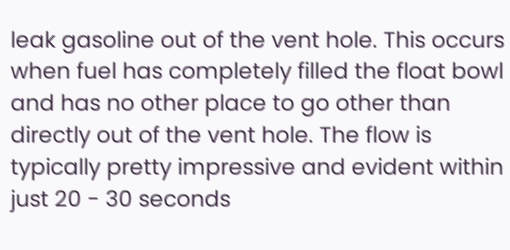leak gasoline out of the vent hole. This occurs when fuel has completely filled the float bowl and has no other place to go other than directly out of the vent hole. The flow is typically pretty impressive and evident within just 20 - 30 seconds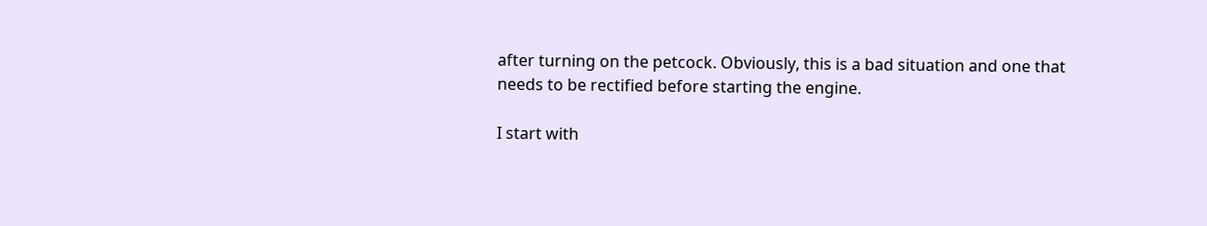after turning on the petcock. Obviously, this is a bad situation and one that needs to be rectified before starting the engine.

I start with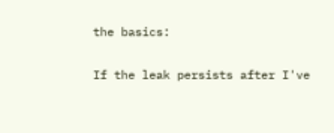the basics:

If the leak persists after I've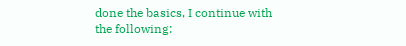done the basics, I continue with the following: